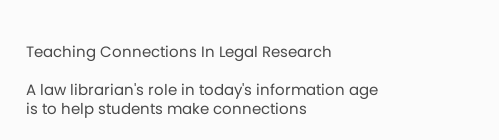Teaching Connections In Legal Research

A law librarian's role in today's information age is to help students make connections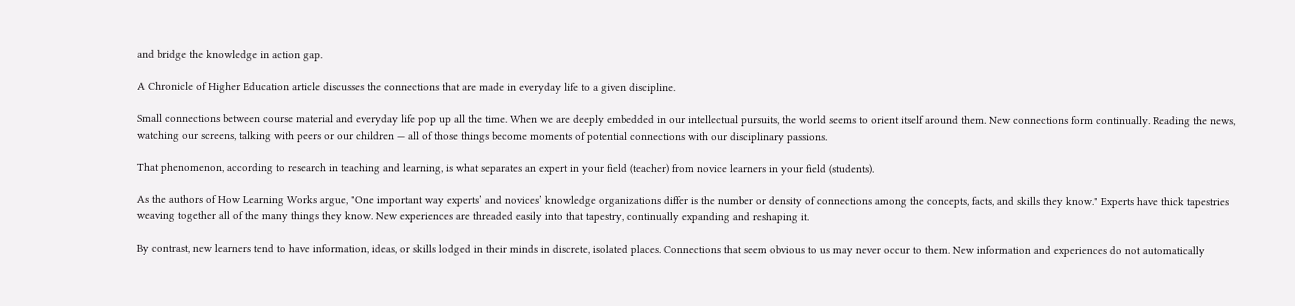and bridge the knowledge in action gap.

A Chronicle of Higher Education article discusses the connections that are made in everyday life to a given discipline.

Small connections between course material and everyday life pop up all the time. When we are deeply embedded in our intellectual pursuits, the world seems to orient itself around them. New connections form continually. Reading the news, watching our screens, talking with peers or our children — all of those things become moments of potential connections with our disciplinary passions.

That phenomenon, according to research in teaching and learning, is what separates an expert in your field (teacher) from novice learners in your field (students).

As the authors of How Learning Works argue, "One important way experts’ and novices’ knowledge organizations differ is the number or density of connections among the concepts, facts, and skills they know." Experts have thick tapestries weaving together all of the many things they know. New experiences are threaded easily into that tapestry, continually expanding and reshaping it.

By contrast, new learners tend to have information, ideas, or skills lodged in their minds in discrete, isolated places. Connections that seem obvious to us may never occur to them. New information and experiences do not automatically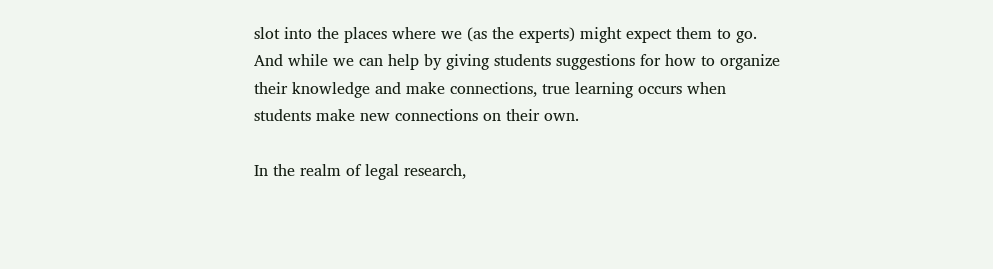slot into the places where we (as the experts) might expect them to go. And while we can help by giving students suggestions for how to organize their knowledge and make connections, true learning occurs when students make new connections on their own.

In the realm of legal research,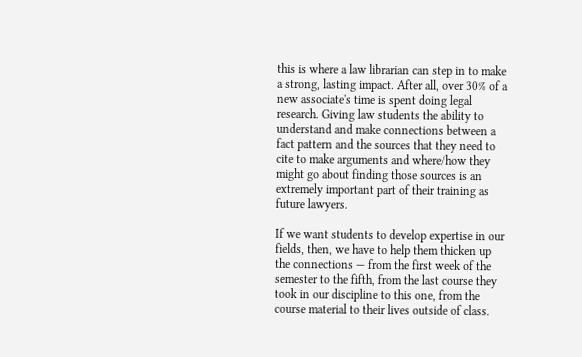this is where a law librarian can step in to make a strong, lasting impact. After all, over 30% of a new associate's time is spent doing legal research. Giving law students the ability to understand and make connections between a fact pattern and the sources that they need to cite to make arguments and where/how they might go about finding those sources is an extremely important part of their training as future lawyers.

If we want students to develop expertise in our fields, then, we have to help them thicken up the connections — from the first week of the semester to the fifth, from the last course they took in our discipline to this one, from the course material to their lives outside of class.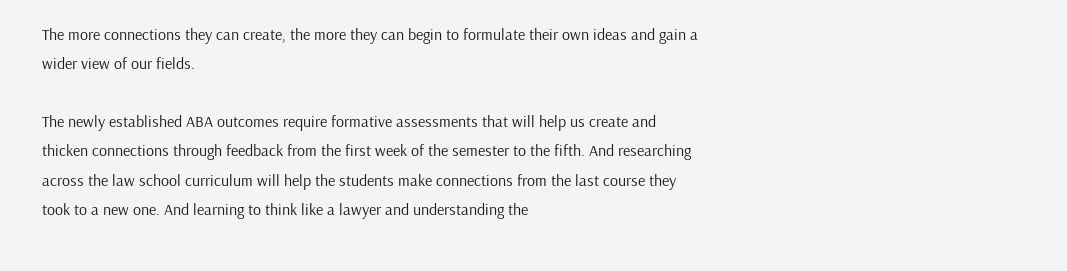The more connections they can create, the more they can begin to formulate their own ideas and gain a wider view of our fields.

The newly established ABA outcomes require formative assessments that will help us create and thicken connections through feedback from the first week of the semester to the fifth. And researching across the law school curriculum will help the students make connections from the last course they took to a new one. And learning to think like a lawyer and understanding the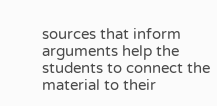sources that inform arguments help the students to connect the material to their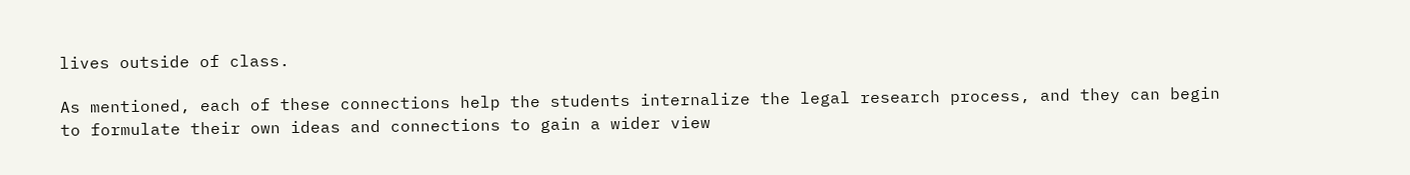lives outside of class.

As mentioned, each of these connections help the students internalize the legal research process, and they can begin to formulate their own ideas and connections to gain a wider view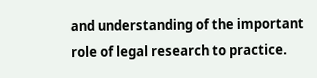and understanding of the important role of legal research to practice.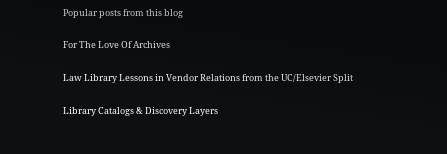Popular posts from this blog

For The Love Of Archives

Law Library Lessons in Vendor Relations from the UC/Elsevier Split

Library Catalogs & Discovery Layers